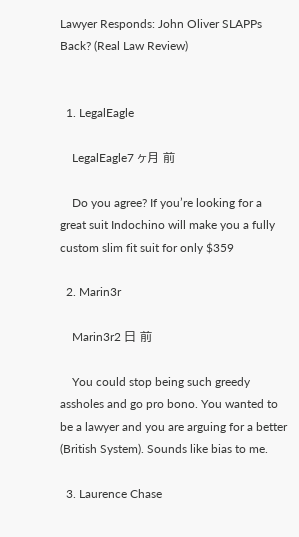Lawyer Responds: John Oliver SLAPPs Back? (Real Law Review)


  1. LegalEagle

    LegalEagle7 ヶ月 前

    Do you agree? If you’re looking for a great suit Indochino will make you a fully custom slim fit suit for only $359

  2. Marin3r

    Marin3r2 日 前

    You could stop being such greedy assholes and go pro bono. You wanted to be a lawyer and you are arguing for a better (British System). Sounds like bias to me.

  3. Laurence Chase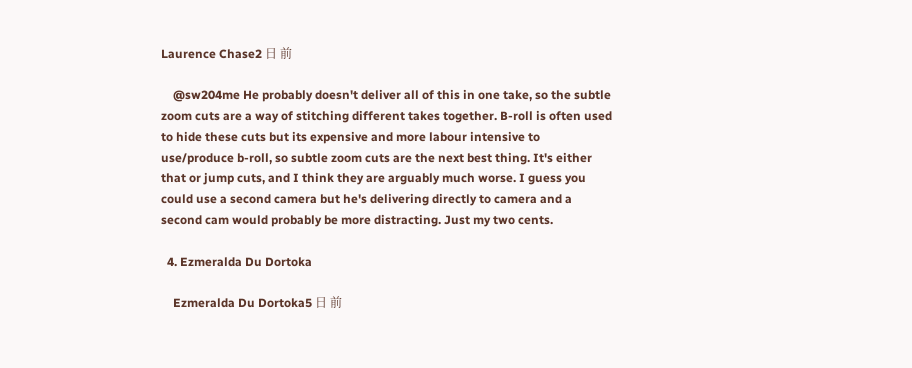Laurence Chase2 日 前

    @sw204me He probably doesn't deliver all of this in one take, so the subtle zoom cuts are a way of stitching different takes together. B-roll is often used to hide these cuts but its expensive and more labour intensive to use/produce b-roll, so subtle zoom cuts are the next best thing. It's either that or jump cuts, and I think they are arguably much worse. I guess you could use a second camera but he's delivering directly to camera and a second cam would probably be more distracting. Just my two cents.

  4. Ezmeralda Du Dortoka

    Ezmeralda Du Dortoka5 日 前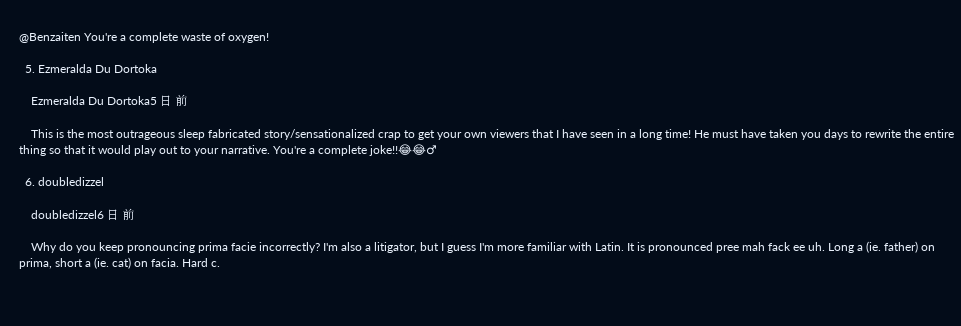@Benzaiten You're a complete waste of oxygen!

  5. Ezmeralda Du Dortoka

    Ezmeralda Du Dortoka5 日 前

    This is the most outrageous sleep fabricated story/sensationalized crap to get your own viewers that I have seen in a long time! He must have taken you days to rewrite the entire thing so that it would play out to your narrative. You're a complete joke!!😂😂♂

  6. doubledizzel

    doubledizzel6 日 前

    Why do you keep pronouncing prima facie incorrectly? I'm also a litigator, but I guess I'm more familiar with Latin. It is pronounced pree mah fack ee uh. Long a (ie. father) on prima, short a (ie. cat) on facia. Hard c.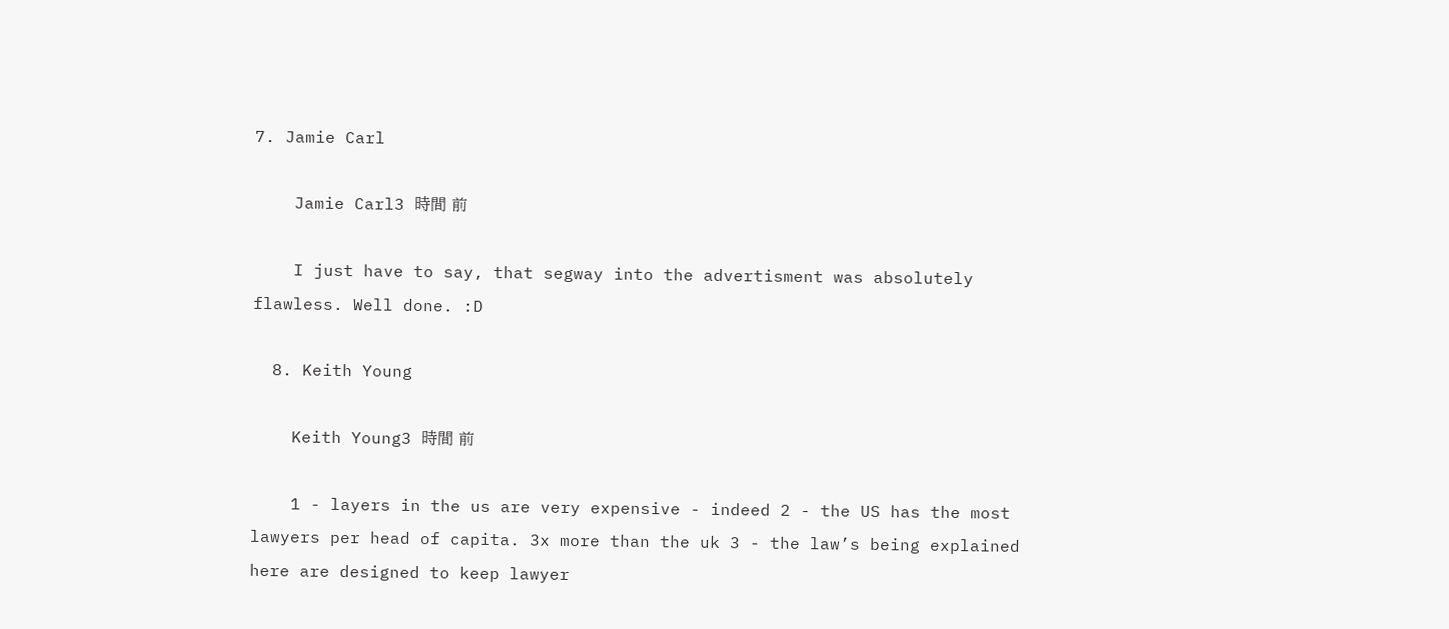7. Jamie Carl

    Jamie Carl3 時間 前

    I just have to say, that segway into the advertisment was absolutely flawless. Well done. :D

  8. Keith Young

    Keith Young3 時間 前

    1 - layers in the us are very expensive - indeed 2 - the US has the most lawyers per head of capita. 3x more than the uk 3 - the law’s being explained here are designed to keep lawyer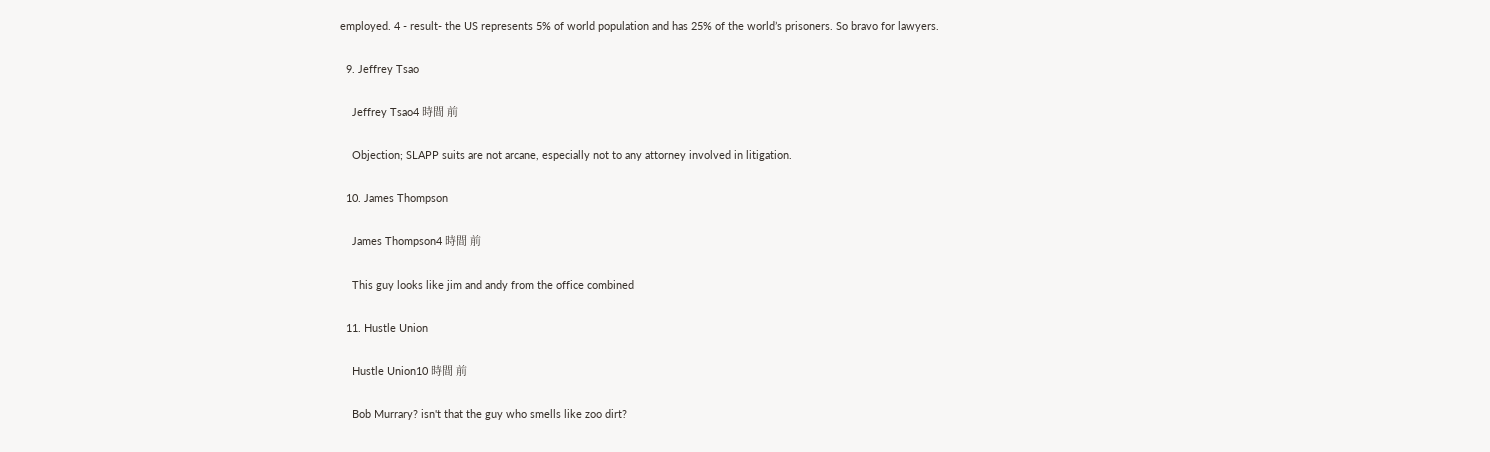employed. 4 - result- the US represents 5% of world population and has 25% of the world’s prisoners. So bravo for lawyers.

  9. Jeffrey Tsao

    Jeffrey Tsao4 時間 前

    Objection; SLAPP suits are not arcane, especially not to any attorney involved in litigation.

  10. James Thompson

    James Thompson4 時間 前

    This guy looks like jim and andy from the office combined

  11. Hustle Union

    Hustle Union10 時間 前

    Bob Murrary? isn't that the guy who smells like zoo dirt?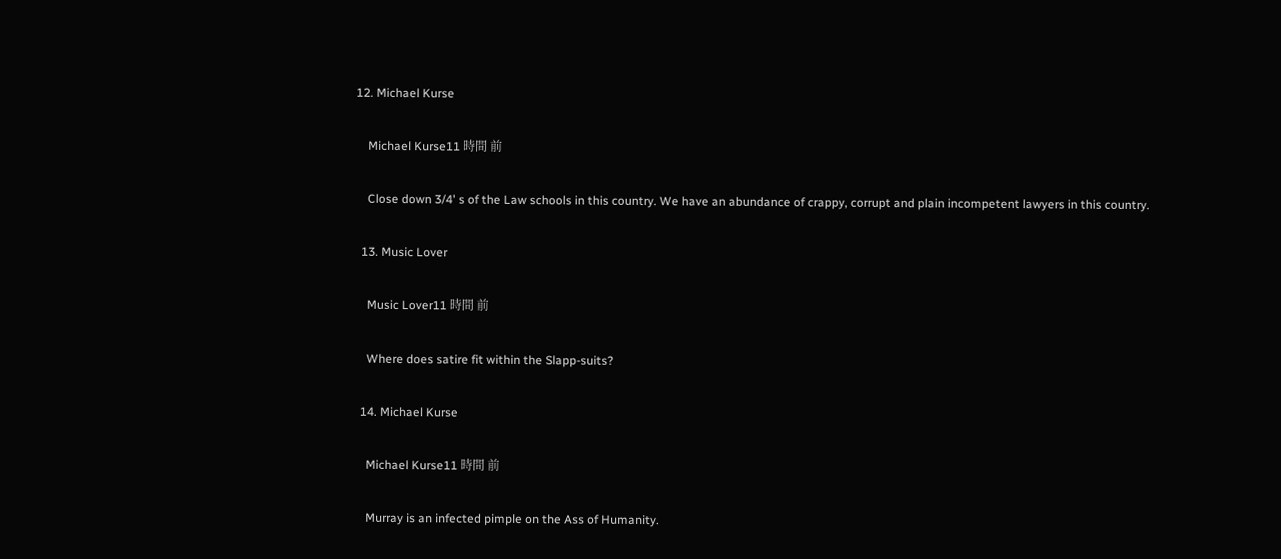12. Michael Kurse

    Michael Kurse11 時間 前

    Close down 3/4' s of the Law schools in this country. We have an abundance of crappy, corrupt and plain incompetent lawyers in this country.

  13. Music Lover

    Music Lover11 時間 前

    Where does satire fit within the Slapp-suits?

  14. Michael Kurse

    Michael Kurse11 時間 前

    Murray is an infected pimple on the Ass of Humanity.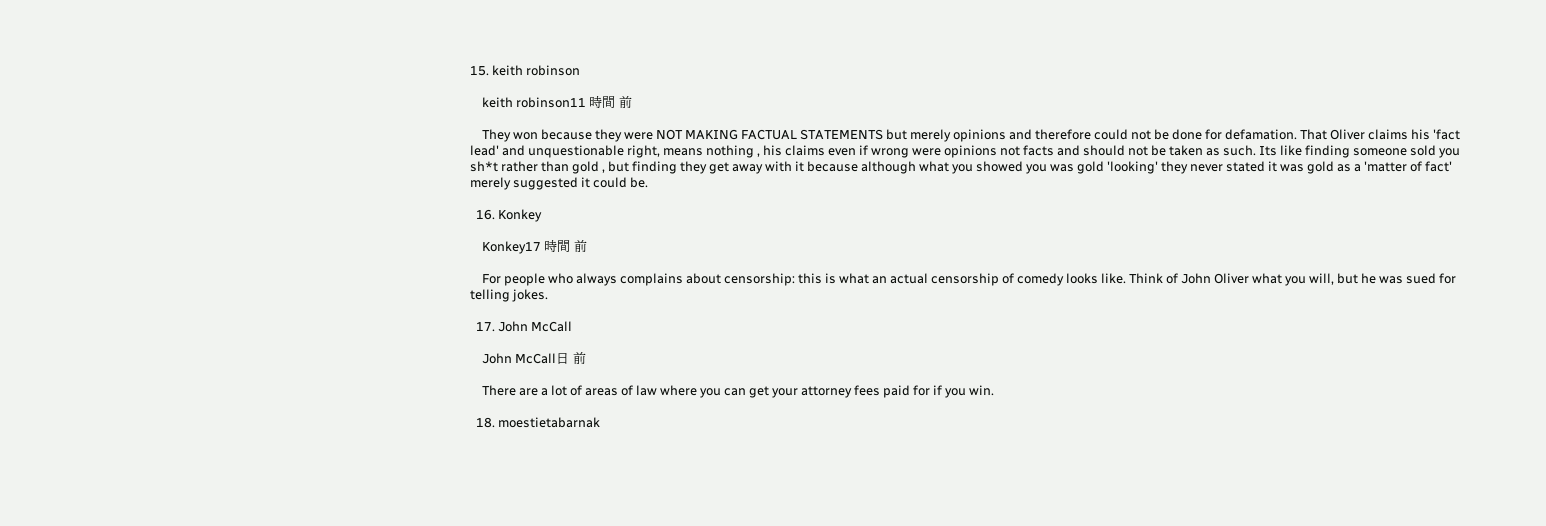15. keith robinson

    keith robinson11 時間 前

    They won because they were NOT MAKING FACTUAL STATEMENTS but merely opinions and therefore could not be done for defamation. That Oliver claims his 'fact lead' and unquestionable right, means nothing , his claims even if wrong were opinions not facts and should not be taken as such. Its like finding someone sold you sh*t rather than gold , but finding they get away with it because although what you showed you was gold 'looking' they never stated it was gold as a 'matter of fact' merely suggested it could be.

  16. Konkey

    Konkey17 時間 前

    For people who always complains about censorship: this is what an actual censorship of comedy looks like. Think of John Oliver what you will, but he was sued for telling jokes.

  17. John McCall

    John McCall日 前

    There are a lot of areas of law where you can get your attorney fees paid for if you win.

  18. moestietabarnak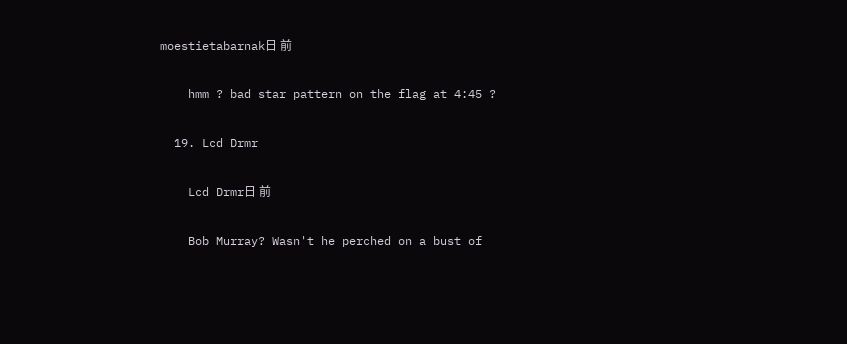moestietabarnak日 前

    hmm ? bad star pattern on the flag at 4:45 ?

  19. Lcd Drmr

    Lcd Drmr日 前

    Bob Murray? Wasn't he perched on a bust of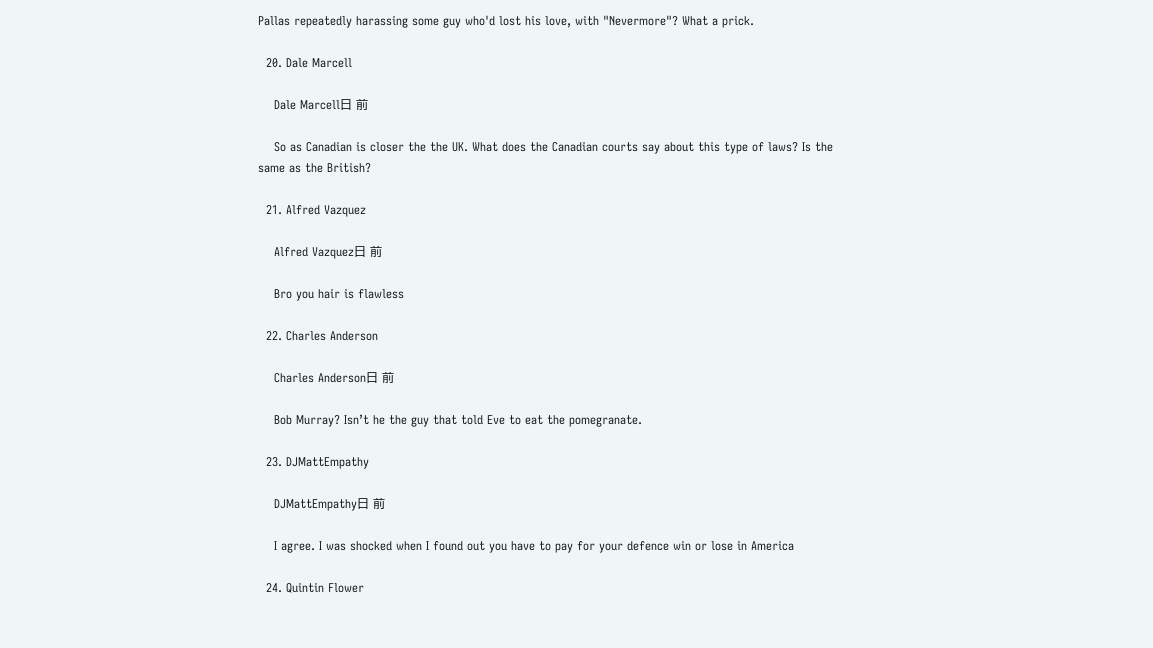Pallas repeatedly harassing some guy who'd lost his love, with "Nevermore"? What a prick.

  20. Dale Marcell

    Dale Marcell日 前

    So as Canadian is closer the the UK. What does the Canadian courts say about this type of laws? Is the same as the British?

  21. Alfred Vazquez

    Alfred Vazquez日 前

    Bro you hair is flawless

  22. Charles Anderson

    Charles Anderson日 前

    Bob Murray? Isn’t he the guy that told Eve to eat the pomegranate.

  23. DJMattEmpathy

    DJMattEmpathy日 前

    I agree. I was shocked when I found out you have to pay for your defence win or lose in America

  24. Quintin Flower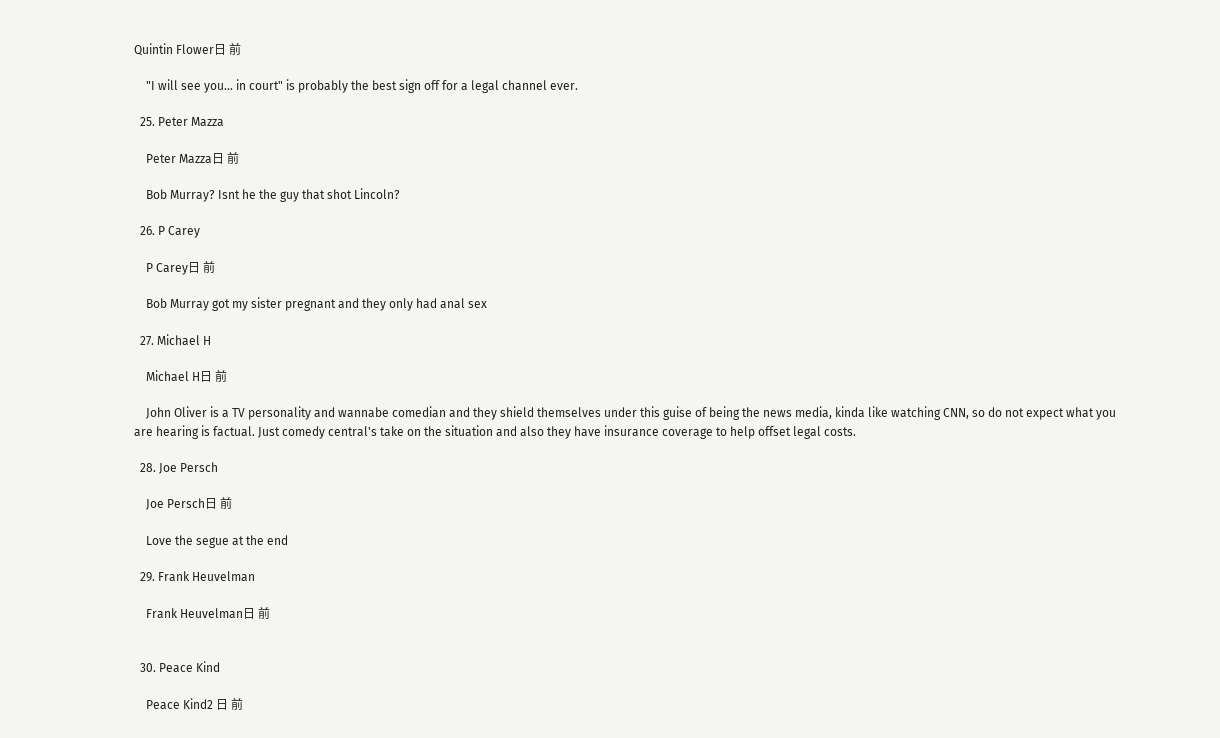Quintin Flower日 前

    "I will see you... in court" is probably the best sign off for a legal channel ever.

  25. Peter Mazza

    Peter Mazza日 前

    Bob Murray? Isnt he the guy that shot Lincoln?

  26. P Carey

    P Carey日 前

    Bob Murray got my sister pregnant and they only had anal sex

  27. Michael H

    Michael H日 前

    John Oliver is a TV personality and wannabe comedian and they shield themselves under this guise of being the news media, kinda like watching CNN, so do not expect what you are hearing is factual. Just comedy central's take on the situation and also they have insurance coverage to help offset legal costs.

  28. Joe Persch

    Joe Persch日 前

    Love the segue at the end

  29. Frank Heuvelman

    Frank Heuvelman日 前


  30. Peace Kind

    Peace Kind2 日 前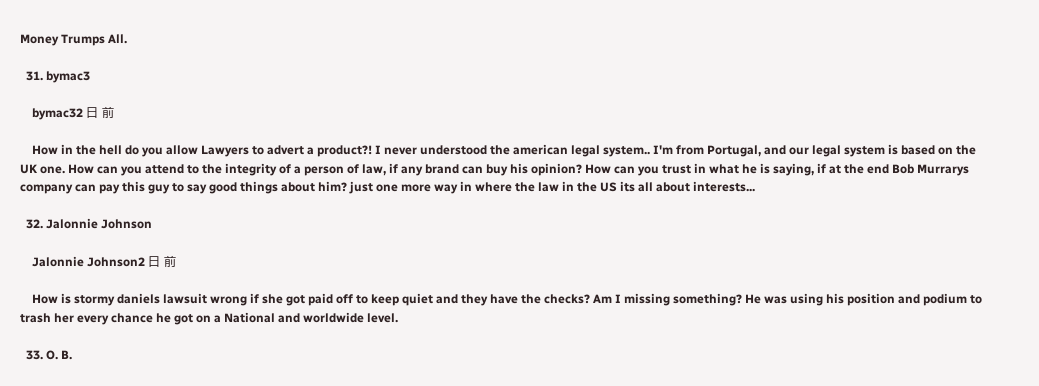Money Trumps All.

  31. bymac3

    bymac32 日 前

    How in the hell do you allow Lawyers to advert a product?! I never understood the american legal system.. I'm from Portugal, and our legal system is based on the UK one. How can you attend to the integrity of a person of law, if any brand can buy his opinion? How can you trust in what he is saying, if at the end Bob Murrarys company can pay this guy to say good things about him? just one more way in where the law in the US its all about interests...

  32. Jalonnie Johnson

    Jalonnie Johnson2 日 前

    How is stormy daniels lawsuit wrong if she got paid off to keep quiet and they have the checks? Am I missing something? He was using his position and podium to trash her every chance he got on a National and worldwide level.

  33. O. B.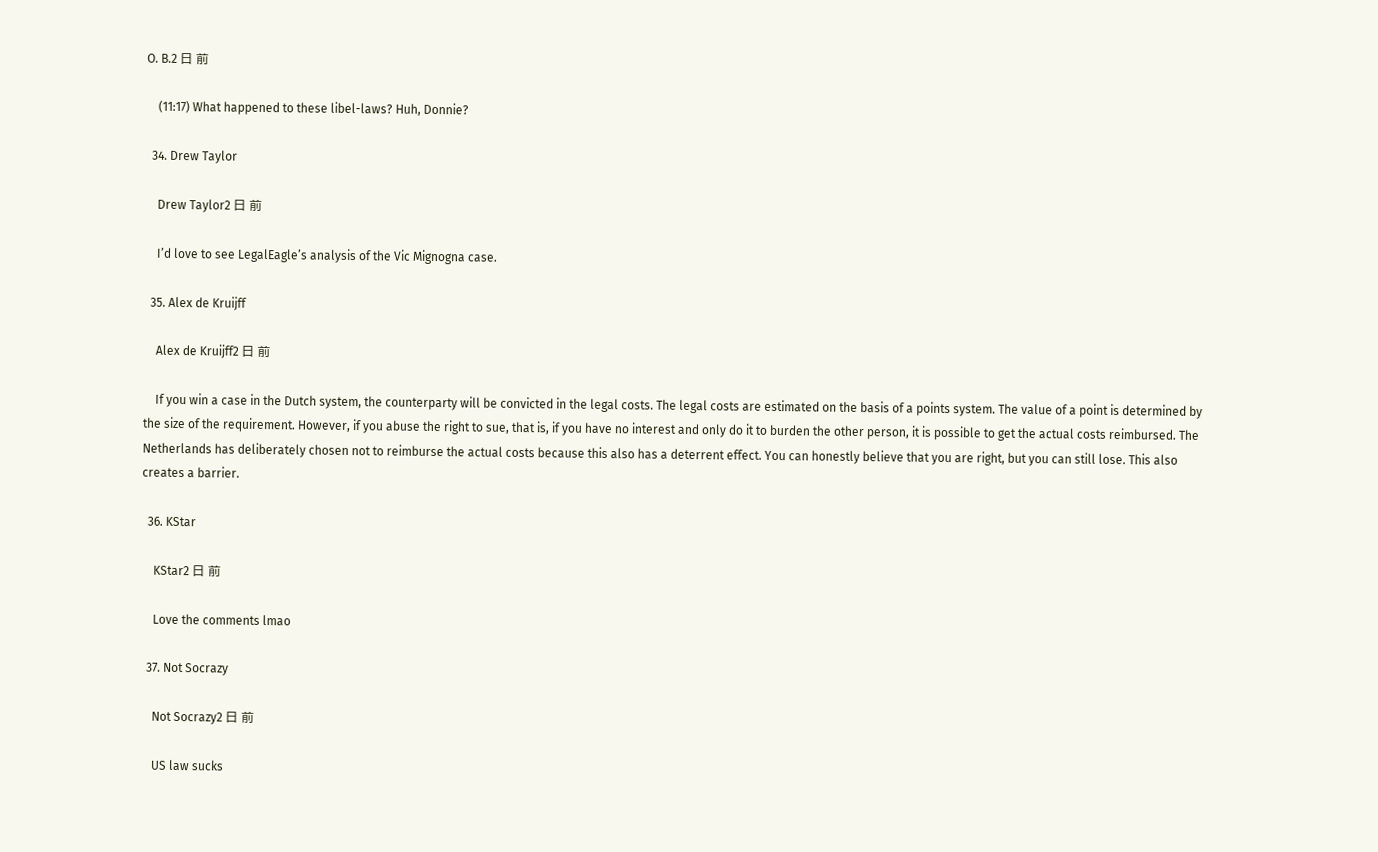O. B.2 日 前

    (11:17) What happened to these libel-laws? Huh, Donnie?

  34. Drew Taylor

    Drew Taylor2 日 前

    I’d love to see LegalEagle’s analysis of the Vic Mignogna case.

  35. Alex de Kruijff

    Alex de Kruijff2 日 前

    If you win a case in the Dutch system, the counterparty will be convicted in the legal costs. The legal costs are estimated on the basis of a points system. The value of a point is determined by the size of the requirement. However, if you abuse the right to sue, that is, if you have no interest and only do it to burden the other person, it is possible to get the actual costs reimbursed. The Netherlands has deliberately chosen not to reimburse the actual costs because this also has a deterrent effect. You can honestly believe that you are right, but you can still lose. This also creates a barrier.

  36. KStar

    KStar2 日 前

    Love the comments lmao

  37. Not Socrazy

    Not Socrazy2 日 前

    US law sucks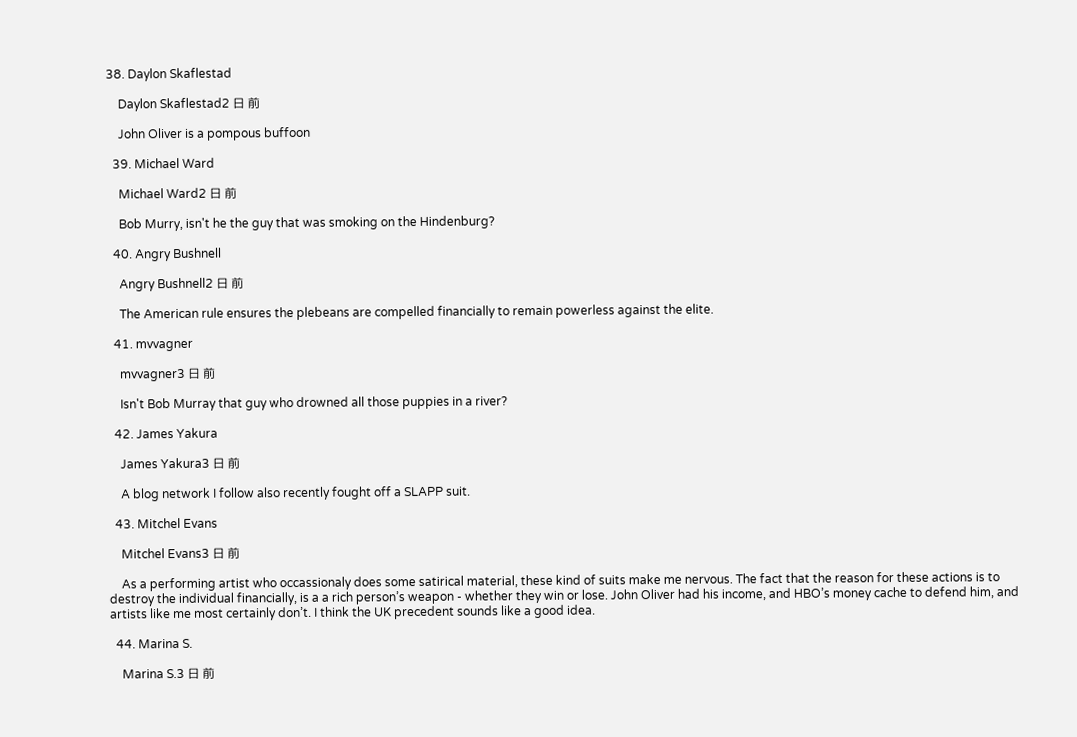38. Daylon Skaflestad

    Daylon Skaflestad2 日 前

    John Oliver is a pompous buffoon

  39. Michael Ward

    Michael Ward2 日 前

    Bob Murry, isn't he the guy that was smoking on the Hindenburg?

  40. Angry Bushnell

    Angry Bushnell2 日 前

    The American rule ensures the plebeans are compelled financially to remain powerless against the elite.

  41. mvvagner

    mvvagner3 日 前

    Isn't Bob Murray that guy who drowned all those puppies in a river?

  42. James Yakura

    James Yakura3 日 前

    A blog network I follow also recently fought off a SLAPP suit.

  43. Mitchel Evans

    Mitchel Evans3 日 前

    As a performing artist who occassionaly does some satirical material, these kind of suits make me nervous. The fact that the reason for these actions is to destroy the individual financially, is a a rich person’s weapon - whether they win or lose. John Oliver had his income, and HBO’s money cache to defend him, and artists like me most certainly don’t. I think the UK precedent sounds like a good idea.

  44. Marina S.

    Marina S.3 日 前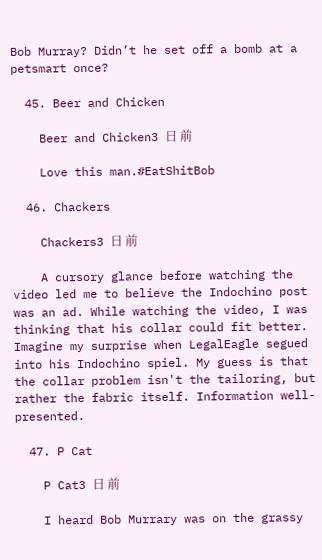Bob Murray? Didn’t he set off a bomb at a petsmart once?

  45. Beer and Chicken

    Beer and Chicken3 日 前

    Love this man.#EatShitBob

  46. Chackers

    Chackers3 日 前

    A cursory glance before watching the video led me to believe the Indochino post was an ad. While watching the video, I was thinking that his collar could fit better. Imagine my surprise when LegalEagle segued into his Indochino spiel. My guess is that the collar problem isn't the tailoring, but rather the fabric itself. Information well-presented.

  47. P Cat

    P Cat3 日 前

    I heard Bob Murrary was on the grassy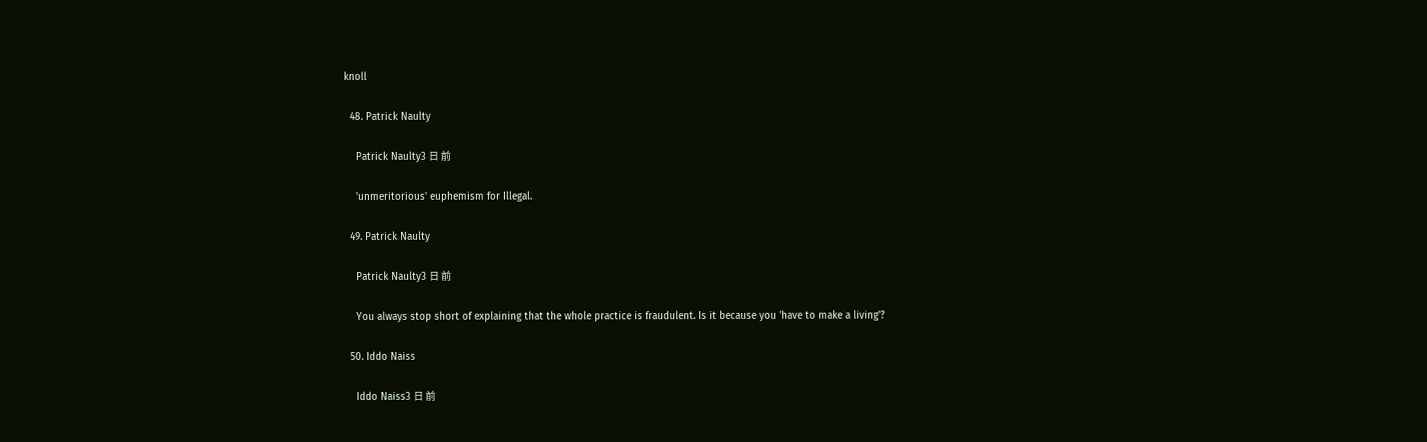knoll

  48. Patrick Naulty

    Patrick Naulty3 日 前

    'unmeritorious' euphemism for Illegal.

  49. Patrick Naulty

    Patrick Naulty3 日 前

    You always stop short of explaining that the whole practice is fraudulent. Is it because you 'have to make a living'?

  50. Iddo Naiss

    Iddo Naiss3 日 前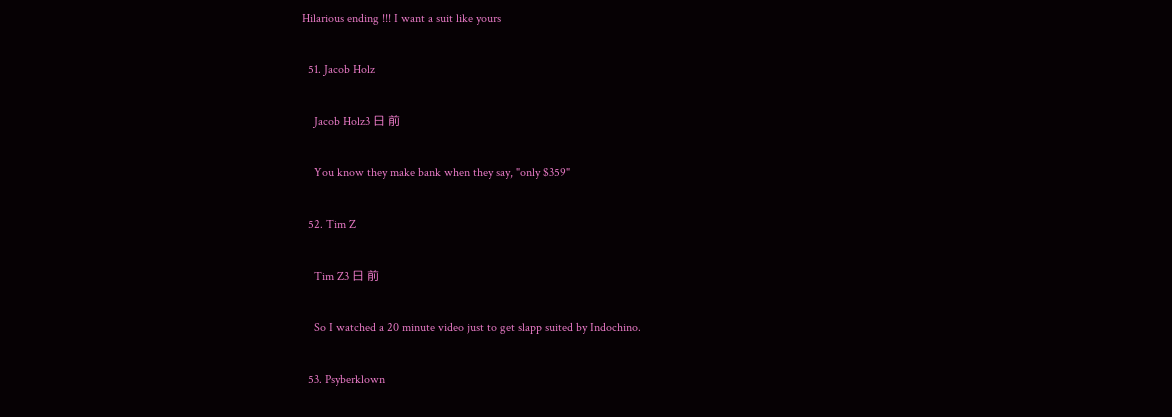Hilarious ending !!! I want a suit like yours

  51. Jacob Holz

    Jacob Holz3 日 前

    You know they make bank when they say, "only $359"

  52. Tim Z

    Tim Z3 日 前

    So I watched a 20 minute video just to get slapp suited by Indochino.

  53. Psyberklown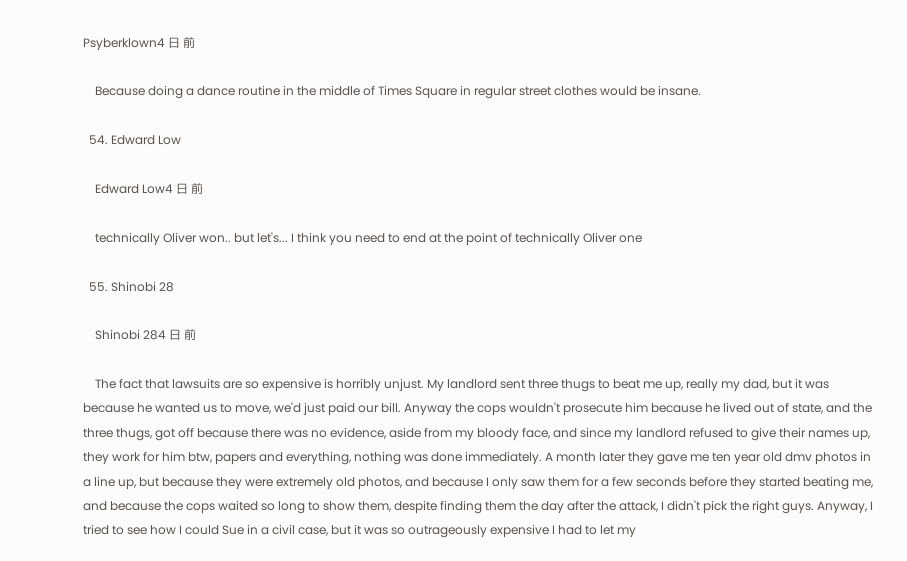Psyberklown4 日 前

    Because doing a dance routine in the middle of Times Square in regular street clothes would be insane.

  54. Edward Low

    Edward Low4 日 前

    technically Oliver won.. but let's... I think you need to end at the point of technically Oliver one

  55. Shinobi 28

    Shinobi 284 日 前

    The fact that lawsuits are so expensive is horribly unjust. My landlord sent three thugs to beat me up, really my dad, but it was because he wanted us to move, we'd just paid our bill. Anyway the cops wouldn't prosecute him because he lived out of state, and the three thugs, got off because there was no evidence, aside from my bloody face, and since my landlord refused to give their names up, they work for him btw, papers and everything, nothing was done immediately. A month later they gave me ten year old dmv photos in a line up, but because they were extremely old photos, and because I only saw them for a few seconds before they started beating me, and because the cops waited so long to show them, despite finding them the day after the attack, I didn't pick the right guys. Anyway, I tried to see how I could Sue in a civil case, but it was so outrageously expensive I had to let my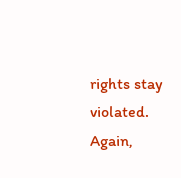rights stay violated. Again,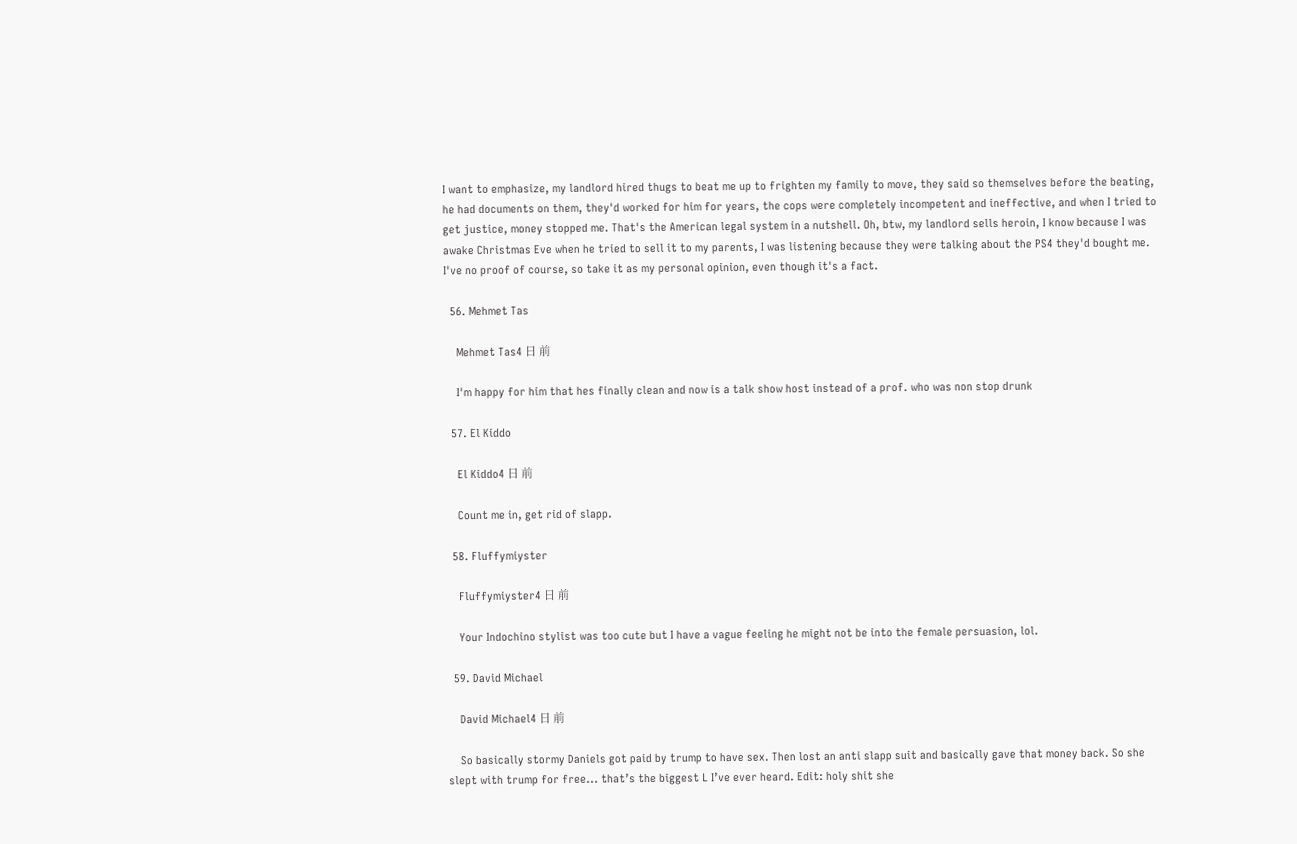I want to emphasize, my landlord hired thugs to beat me up to frighten my family to move, they said so themselves before the beating, he had documents on them, they'd worked for him for years, the cops were completely incompetent and ineffective, and when I tried to get justice, money stopped me. That's the American legal system in a nutshell. Oh, btw, my landlord sells heroin, I know because I was awake Christmas Eve when he tried to sell it to my parents, I was listening because they were talking about the PS4 they'd bought me. I've no proof of course, so take it as my personal opinion, even though it's a fact.

  56. Mehmet Tas

    Mehmet Tas4 日 前

    I'm happy for him that hes finally clean and now is a talk show host instead of a prof. who was non stop drunk

  57. El Kiddo

    El Kiddo4 日 前

    Count me in, get rid of slapp.

  58. Fluffymiyster

    Fluffymiyster4 日 前

    Your Indochino stylist was too cute but I have a vague feeling he might not be into the female persuasion, lol.

  59. David Michael

    David Michael4 日 前

    So basically stormy Daniels got paid by trump to have sex. Then lost an anti slapp suit and basically gave that money back. So she slept with trump for free... that’s the biggest L I’ve ever heard. Edit: holy shit she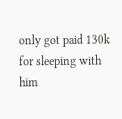only got paid 130k for sleeping with him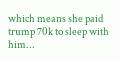which means she paid trump 70k to sleep with him...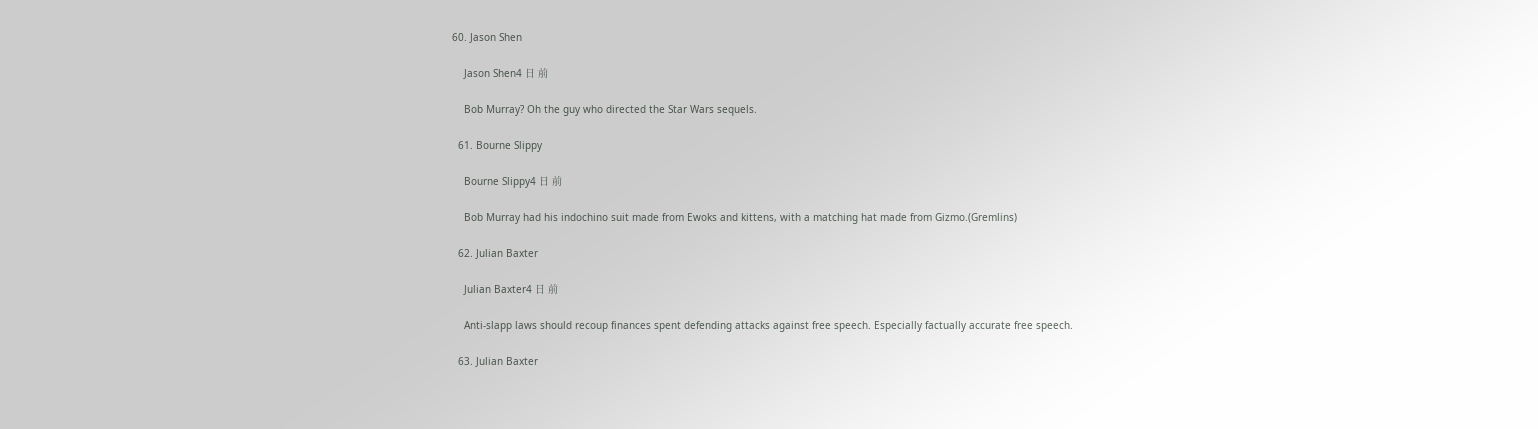60. Jason Shen

    Jason Shen4 日 前

    Bob Murray? Oh the guy who directed the Star Wars sequels.

  61. Bourne Slippy

    Bourne Slippy4 日 前

    Bob Murray had his indochino suit made from Ewoks and kittens, with a matching hat made from Gizmo.(Gremlins)

  62. Julian Baxter

    Julian Baxter4 日 前

    Anti-slapp laws should recoup finances spent defending attacks against free speech. Especially factually accurate free speech.

  63. Julian Baxter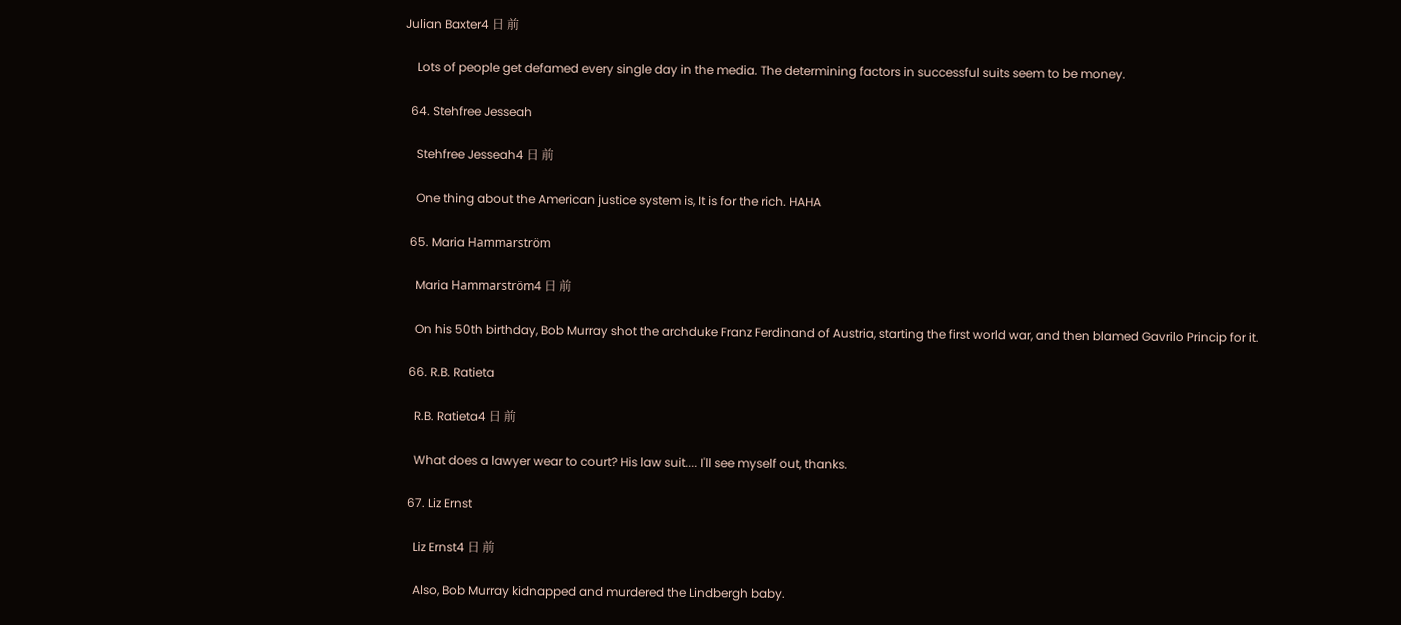Julian Baxter4 日 前

    Lots of people get defamed every single day in the media. The determining factors in successful suits seem to be money.

  64. Stehfree Jesseah

    Stehfree Jesseah4 日 前

    One thing about the American justice system is, It is for the rich. HAHA

  65. Maria Hammarström

    Maria Hammarström4 日 前

    On his 50th birthday, Bob Murray shot the archduke Franz Ferdinand of Austria, starting the first world war, and then blamed Gavrilo Princip for it.

  66. R.B. Ratieta

    R.B. Ratieta4 日 前

    What does a lawyer wear to court? His law suit.... I'll see myself out, thanks.

  67. Liz Ernst

    Liz Ernst4 日 前

    Also, Bob Murray kidnapped and murdered the Lindbergh baby.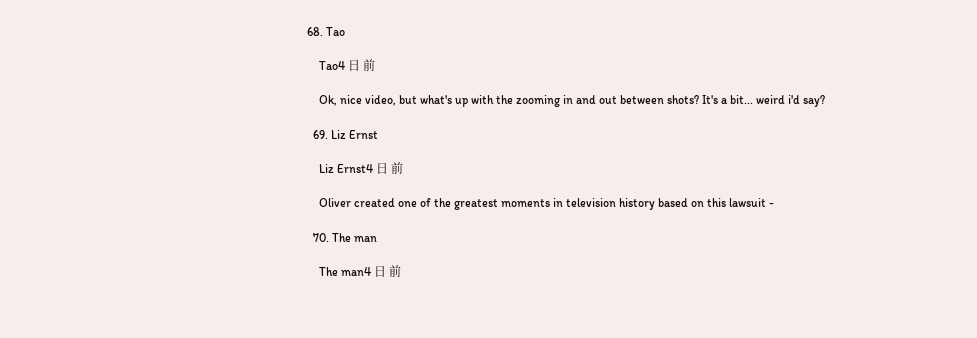68. Tao

    Tao4 日 前

    Ok, nice video, but what's up with the zooming in and out between shots? It's a bit... weird i'd say?

  69. Liz Ernst

    Liz Ernst4 日 前

    Oliver created one of the greatest moments in television history based on this lawsuit -

  70. The man

    The man4 日 前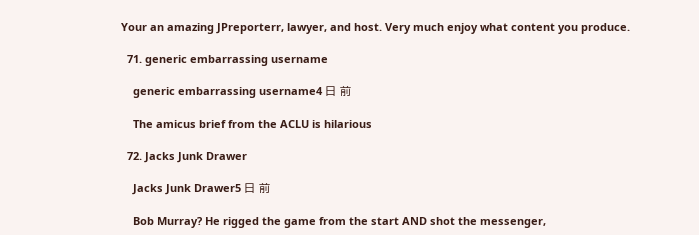Your an amazing JPreporterr, lawyer, and host. Very much enjoy what content you produce.

  71. generic embarrassing username

    generic embarrassing username4 日 前

    The amicus brief from the ACLU is hilarious

  72. Jacks Junk Drawer

    Jacks Junk Drawer5 日 前

    Bob Murray? He rigged the game from the start AND shot the messenger,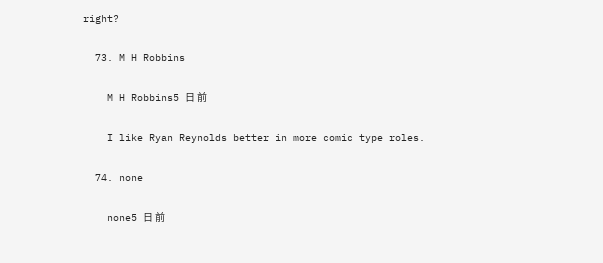right?

  73. M H Robbins

    M H Robbins5 日 前

    I like Ryan Reynolds better in more comic type roles.

  74. none

    none5 日 前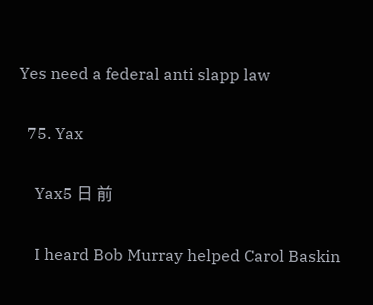Yes need a federal anti slapp law

  75. Yax

    Yax5 日 前

    I heard Bob Murray helped Carol Baskin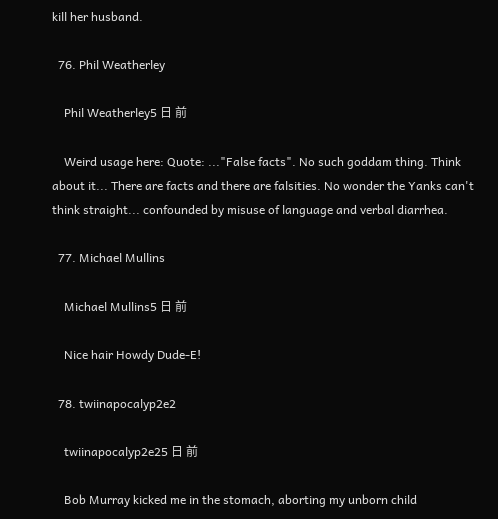kill her husband.

  76. Phil Weatherley

    Phil Weatherley5 日 前

    Weird usage here: Quote: ..."False facts". No such goddam thing. Think about it... There are facts and there are falsities. No wonder the Yanks can't think straight... confounded by misuse of language and verbal diarrhea.

  77. Michael Mullins

    Michael Mullins5 日 前

    Nice hair Howdy Dude-E!

  78. twiinapocalyp2e2

    twiinapocalyp2e25 日 前

    Bob Murray kicked me in the stomach, aborting my unborn child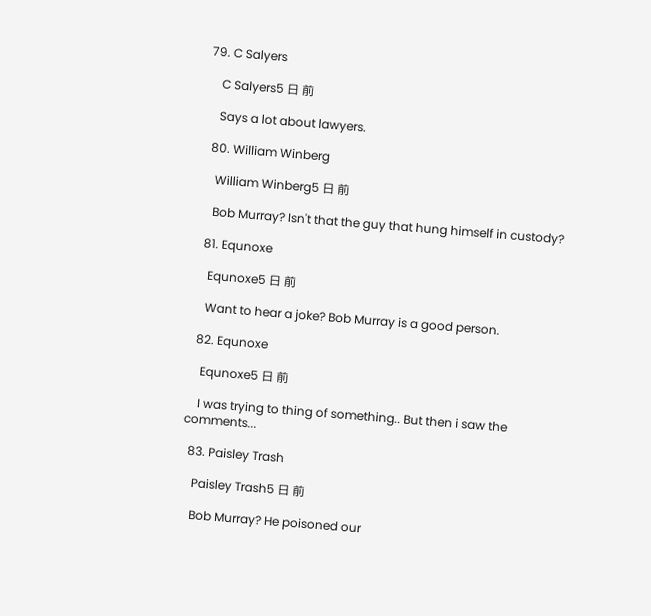79. C Salyers

    C Salyers5 日 前

    Says a lot about lawyers.

  80. William Winberg

    William Winberg5 日 前

    Bob Murray? Isn't that the guy that hung himself in custody?

  81. Equnoxe

    Equnoxe5 日 前

    Want to hear a joke? Bob Murray is a good person.

  82. Equnoxe

    Equnoxe5 日 前

    I was trying to thing of something.. But then i saw the comments...

  83. Paisley Trash

    Paisley Trash5 日 前

    Bob Murray? He poisoned our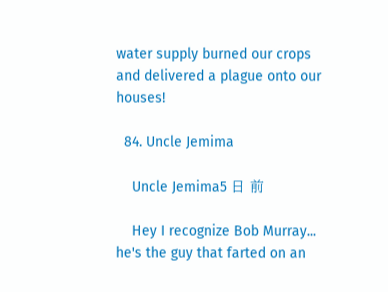water supply burned our crops and delivered a plague onto our houses!

  84. Uncle Jemima

    Uncle Jemima5 日 前

    Hey I recognize Bob Murray... he's the guy that farted on an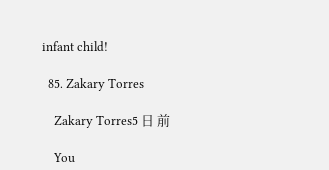infant child!

  85. Zakary Torres

    Zakary Torres5 日 前

    You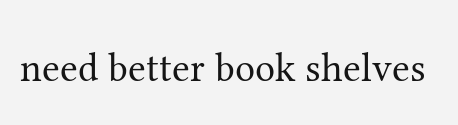need better book shelves